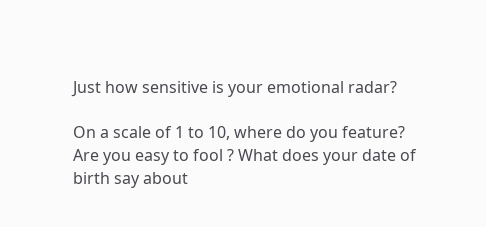Just how sensitive is your emotional radar?

On a scale of 1 to 10, where do you feature?
Are you easy to fool ? What does your date of birth say about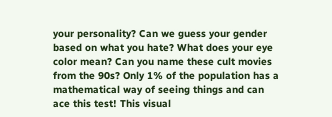your personality? Can we guess your gender based on what you hate? What does your eye color mean? Can you name these cult movies from the 90s? Only 1% of the population has a mathematical way of seeing things and can ace this test! This visual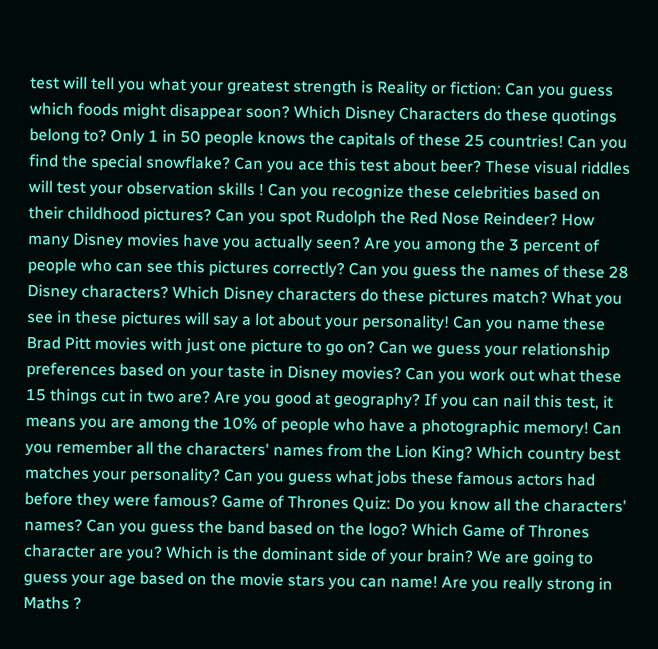test will tell you what your greatest strength is Reality or fiction: Can you guess which foods might disappear soon? Which Disney Characters do these quotings belong to? Only 1 in 50 people knows the capitals of these 25 countries! Can you find the special snowflake? Can you ace this test about beer? These visual riddles will test your observation skills ! Can you recognize these celebrities based on their childhood pictures? Can you spot Rudolph the Red Nose Reindeer? How many Disney movies have you actually seen? Are you among the 3 percent of people who can see this pictures correctly? Can you guess the names of these 28 Disney characters? Which Disney characters do these pictures match? What you see in these pictures will say a lot about your personality! Can you name these Brad Pitt movies with just one picture to go on? Can we guess your relationship preferences based on your taste in Disney movies? Can you work out what these 15 things cut in two are? Are you good at geography? If you can nail this test, it means you are among the 10% of people who have a photographic memory! Can you remember all the characters' names from the Lion King? Which country best matches your personality? Can you guess what jobs these famous actors had before they were famous? Game of Thrones Quiz: Do you know all the characters' names? Can you guess the band based on the logo? Which Game of Thrones character are you? Which is the dominant side of your brain? We are going to guess your age based on the movie stars you can name! Are you really strong in Maths ?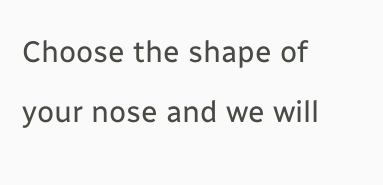Choose the shape of your nose and we will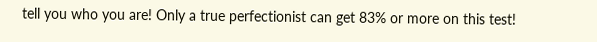tell you who you are! Only a true perfectionist can get 83% or more on this test!